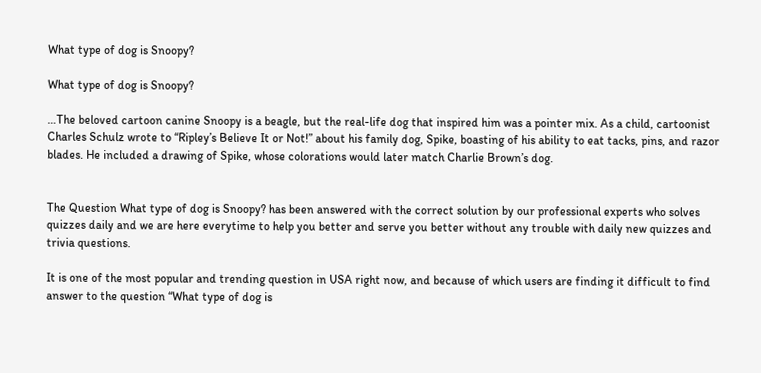What type of dog is Snoopy?

What type of dog is Snoopy?

…The beloved cartoon canine Snoopy is a beagle, but the real-life dog that inspired him was a pointer mix. As a child, cartoonist Charles Schulz wrote to “Ripley’s Believe It or Not!” about his family dog, Spike, boasting of his ability to eat tacks, pins, and razor blades. He included a drawing of Spike, whose colorations would later match Charlie Brown’s dog.


The Question What type of dog is Snoopy? has been answered with the correct solution by our professional experts who solves quizzes daily and we are here everytime to help you better and serve you better without any trouble with daily new quizzes and trivia questions.

It is one of the most popular and trending question in USA right now, and because of which users are finding it difficult to find answer to the question “What type of dog is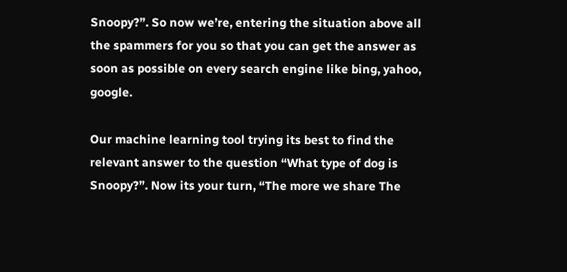Snoopy?”. So now we’re, entering the situation above all the spammers for you so that you can get the answer as soon as possible on every search engine like bing, yahoo, google.

Our machine learning tool trying its best to find the relevant answer to the question “What type of dog is Snoopy?”. Now its your turn, “The more we share The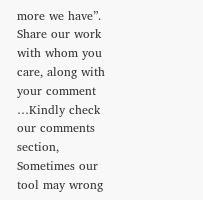more we have”. Share our work with whom you care, along with your comment …Kindly check our comments section, Sometimes our tool may wrong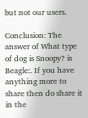but not our users.

Conclusion: The answer of What type of dog is Snoopy? is Beagle:. If you have anything more to share then do share it in the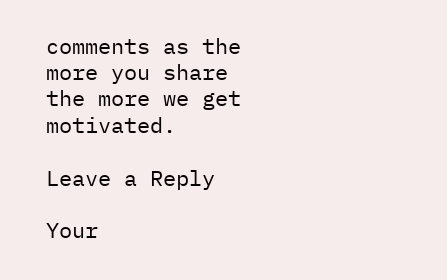comments as the more you share the more we get motivated.

Leave a Reply

Your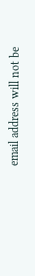email address will not be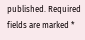published. Required fields are marked *